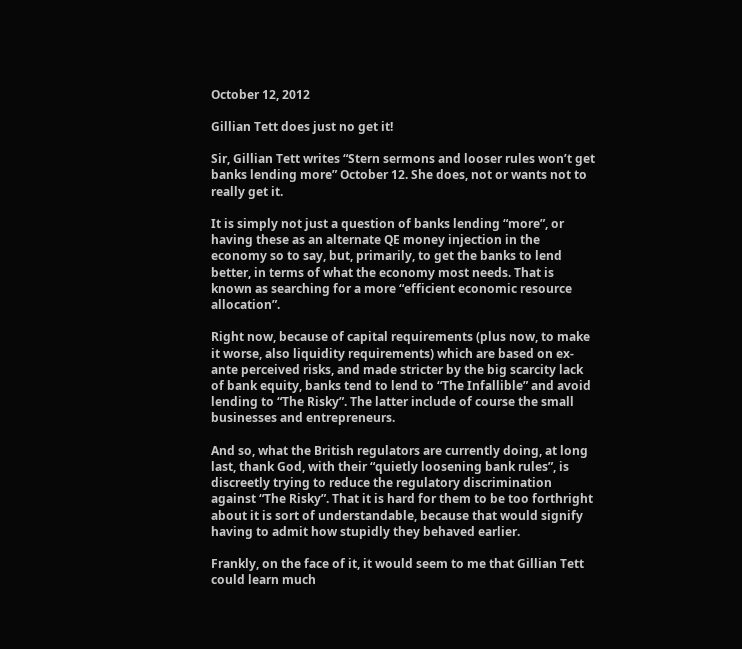October 12, 2012

Gillian Tett does just no get it!

Sir, Gillian Tett writes “Stern sermons and looser rules won’t get banks lending more” October 12. She does, not or wants not to really get it.

It is simply not just a question of banks lending “more”, or having these as an alternate QE money injection in the economy so to say, but, primarily, to get the banks to lend better, in terms of what the economy most needs. That is known as searching for a more “efficient economic resource allocation”.

Right now, because of capital requirements (plus now, to make it worse, also liquidity requirements) which are based on ex-ante perceived risks, and made stricter by the big scarcity lack of bank equity, banks tend to lend to “The Infallible” and avoid lending to “The Risky”. The latter include of course the small businesses and entrepreneurs.

And so, what the British regulators are currently doing, at long last, thank God, with their “quietly loosening bank rules”, is discreetly trying to reduce the regulatory discrimination against “The Risky”. That it is hard for them to be too forthright about it is sort of understandable, because that would signify having to admit how stupidly they behaved earlier.

Frankly, on the face of it, it would seem to me that Gillian Tett could learn much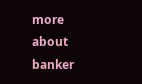more about banker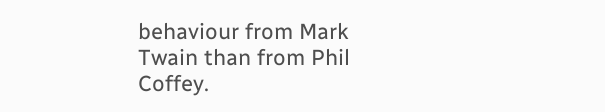behaviour from Mark Twain than from Phil Coffey.